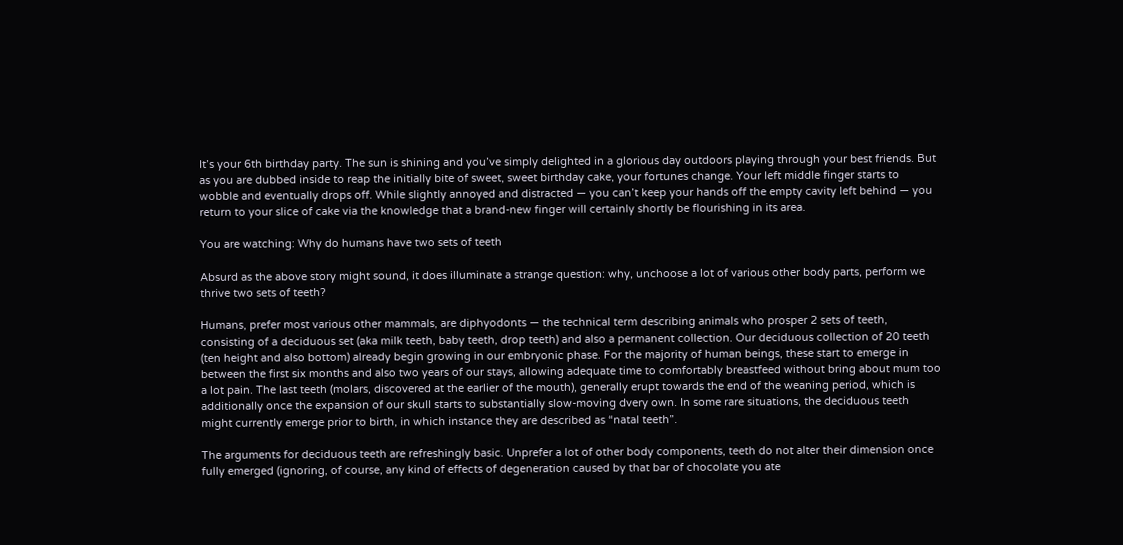It’s your 6th birthday party. The sun is shining and you’ve simply delighted in a glorious day outdoors playing through your best friends. But as you are dubbed inside to reap the initially bite of sweet, sweet birthday cake, your fortunes change. Your left middle finger starts to wobble and eventually drops off. While slightly annoyed and distracted — you can’t keep your hands off the empty cavity left behind — you return to your slice of cake via the knowledge that a brand-new finger will certainly shortly be flourishing in its area.

You are watching: Why do humans have two sets of teeth

Absurd as the above story might sound, it does illuminate a strange question: why, unchoose a lot of various other body parts, perform we thrive two sets of teeth?

Humans, prefer most various other mammals, are diphyodonts — the technical term describing animals who prosper 2 sets of teeth, consisting of a deciduous set (aka milk teeth, baby teeth, drop teeth) and also a permanent collection. Our deciduous collection of 20 teeth (ten height and also bottom) already begin growing in our embryonic phase. For the majority of human beings, these start to emerge in between the first six months and also two years of our stays, allowing adequate time to comfortably breastfeed without bring about mum too a lot pain. The last teeth (molars, discovered at the earlier of the mouth), generally erupt towards the end of the weaning period, which is additionally once the expansion of our skull starts to substantially slow-moving dvery own. In some rare situations, the deciduous teeth might currently emerge prior to birth, in which instance they are described as “natal teeth”.

The arguments for deciduous teeth are refreshingly basic. Unprefer a lot of other body components, teeth do not alter their dimension once fully emerged (ignoring, of course, any kind of effects of degeneration caused by that bar of chocolate you ate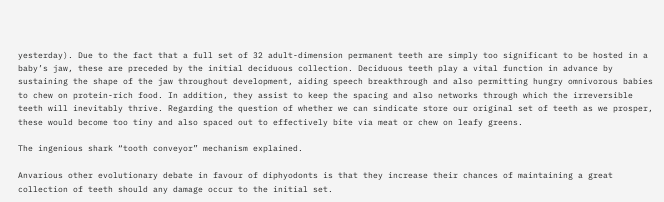yesterday). Due to the fact that a full set of 32 adult-dimension permanent teeth are simply too significant to be hosted in a baby’s jaw, these are preceded by the initial deciduous collection. Deciduous teeth play a vital function in advance by sustaining the shape of the jaw throughout development, aiding speech breakthrough and also permitting hungry omnivorous babies to chew on protein-rich food. In addition, they assist to keep the spacing and also networks through which the irreversible teeth will inevitably thrive. Regarding the question of whether we can sindicate store our original set of teeth as we prosper, these would become too tiny and also spaced out to effectively bite via meat or chew on leafy greens.

The ingenious shark “tooth conveyor” mechanism explained.

Anvarious other evolutionary debate in favour of diphyodonts is that they increase their chances of maintaining a great collection of teeth should any damage occur to the initial set.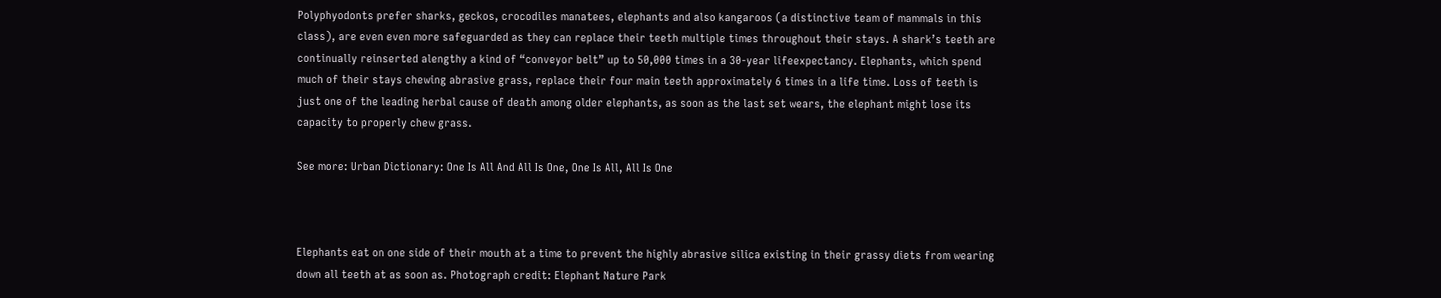Polyphyodonts prefer sharks, geckos, crocodiles manatees, elephants and also kangaroos (a distinctive team of mammals in this class), are even even more safeguarded as they can replace their teeth multiple times throughout their stays. A shark’s teeth are continually reinserted alengthy a kind of “conveyor belt” up to 50,000 times in a 30-year lifeexpectancy. Elephants, which spend much of their stays chewing abrasive grass, replace their four main teeth approximately 6 times in a life time. Loss of teeth is just one of the leading herbal cause of death among older elephants, as soon as the last set wears, the elephant might lose its capacity to properly chew grass.

See more: Urban Dictionary: One Is All And All Is One, One Is All, All Is One



Elephants eat on one side of their mouth at a time to prevent the highly abrasive silica existing in their grassy diets from wearing down all teeth at as soon as. Photograph credit: Elephant Nature Park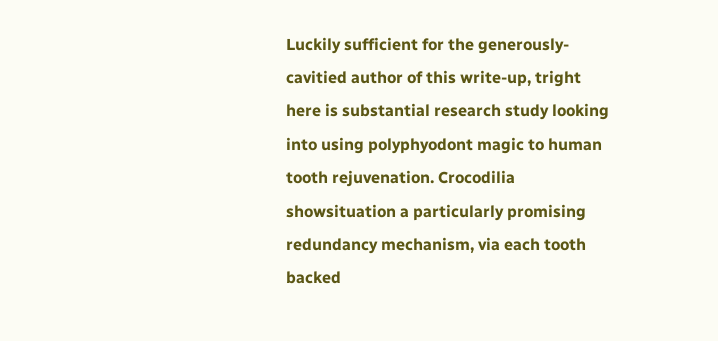Luckily sufficient for the generously-cavitied author of this write-up, tright here is substantial research study looking into using polyphyodont magic to human tooth rejuvenation. Crocodilia showsituation a particularly promising redundancy mechanism, via each tooth backed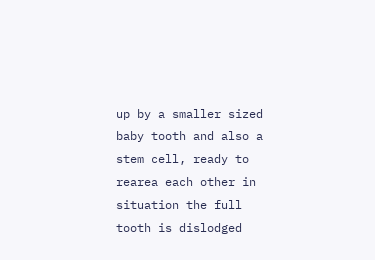up by a smaller sized baby tooth and also a stem cell, ready to rearea each other in situation the full tooth is dislodged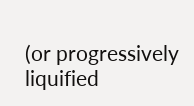(or progressively liquified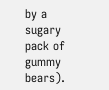by a sugary pack of gummy bears).